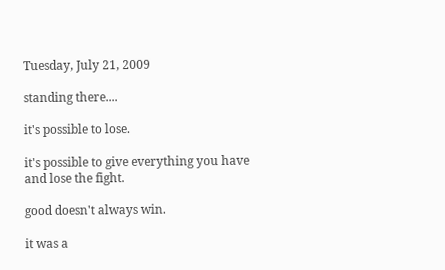Tuesday, July 21, 2009

standing there....

it's possible to lose.

it's possible to give everything you have
and lose the fight.

good doesn't always win.

it was a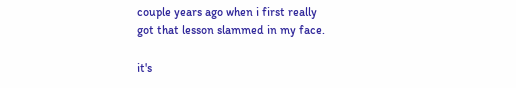couple years ago when i first really
got that lesson slammed in my face.

it's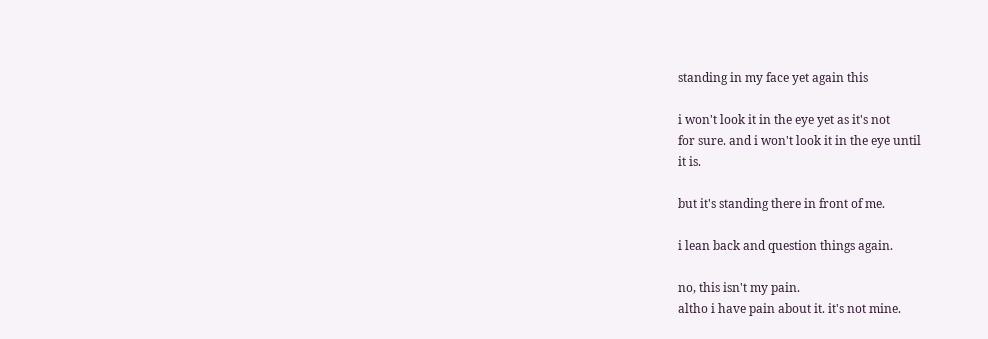standing in my face yet again this

i won't look it in the eye yet as it's not
for sure. and i won't look it in the eye until
it is.

but it's standing there in front of me.

i lean back and question things again.

no, this isn't my pain.
altho i have pain about it. it's not mine.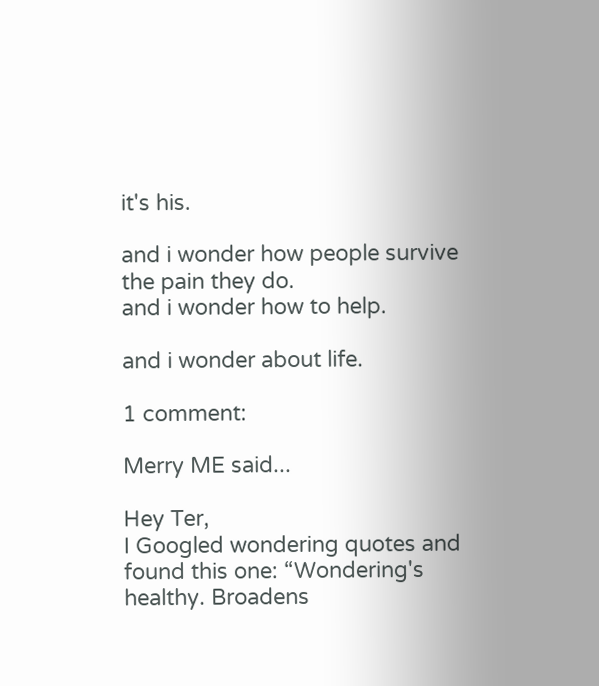it's his.

and i wonder how people survive the pain they do.
and i wonder how to help.

and i wonder about life.

1 comment:

Merry ME said...

Hey Ter,
I Googled wondering quotes and found this one: “Wondering's healthy. Broadens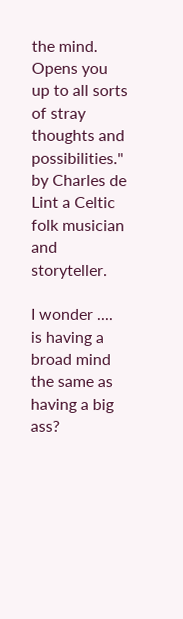the mind. Opens you up to all sorts of stray thoughts and possibilities." by Charles de Lint a Celtic folk musician and storyteller.

I wonder .... is having a broad mind the same as having a big ass?